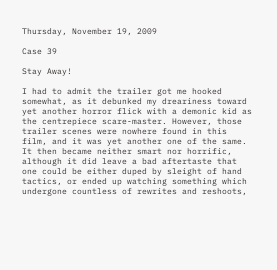Thursday, November 19, 2009

Case 39

Stay Away!

I had to admit the trailer got me hooked somewhat, as it debunked my dreariness toward yet another horror flick with a demonic kid as the centrepiece scare-master. However, those trailer scenes were nowhere found in this film, and it was yet another one of the same. It then became neither smart nor horrific, although it did leave a bad aftertaste that one could be either duped by sleight of hand tactics, or ended up watching something which undergone countless of rewrites and reshoots,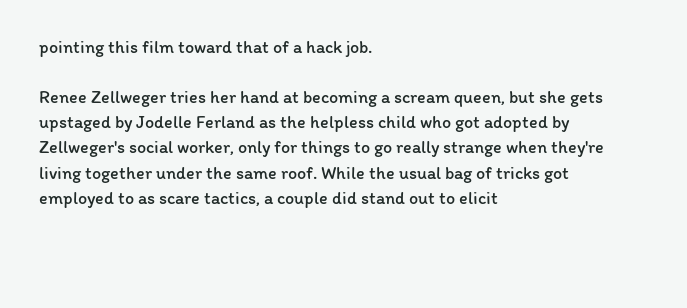pointing this film toward that of a hack job.

Renee Zellweger tries her hand at becoming a scream queen, but she gets upstaged by Jodelle Ferland as the helpless child who got adopted by Zellweger's social worker, only for things to go really strange when they're living together under the same roof. While the usual bag of tricks got employed to as scare tactics, a couple did stand out to elicit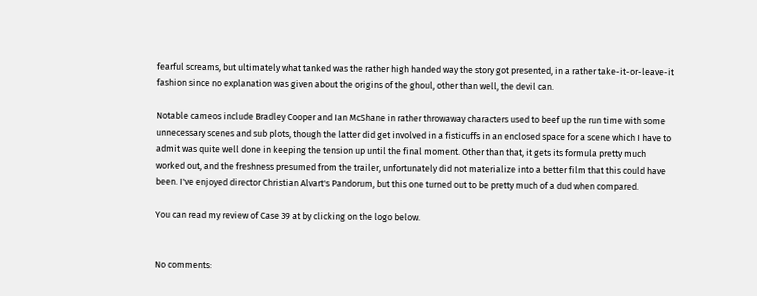fearful screams, but ultimately what tanked was the rather high handed way the story got presented, in a rather take-it-or-leave-it fashion since no explanation was given about the origins of the ghoul, other than well, the devil can.

Notable cameos include Bradley Cooper and Ian McShane in rather throwaway characters used to beef up the run time with some unnecessary scenes and sub plots, though the latter did get involved in a fisticuffs in an enclosed space for a scene which I have to admit was quite well done in keeping the tension up until the final moment. Other than that, it gets its formula pretty much worked out, and the freshness presumed from the trailer, unfortunately did not materialize into a better film that this could have been. I've enjoyed director Christian Alvart's Pandorum, but this one turned out to be pretty much of a dud when compared.

You can read my review of Case 39 at by clicking on the logo below.


No comments: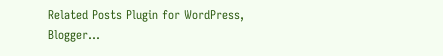Related Posts Plugin for WordPress, Blogger...